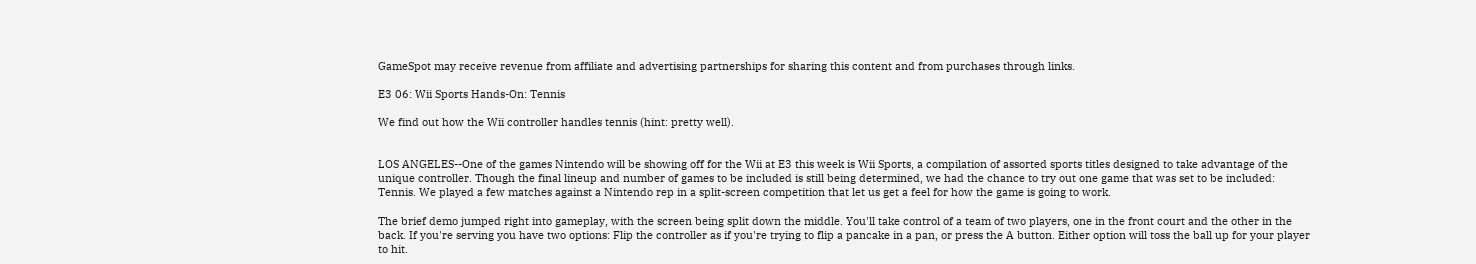GameSpot may receive revenue from affiliate and advertising partnerships for sharing this content and from purchases through links.

E3 06: Wii Sports Hands-On: Tennis

We find out how the Wii controller handles tennis (hint: pretty well).


LOS ANGELES--One of the games Nintendo will be showing off for the Wii at E3 this week is Wii Sports, a compilation of assorted sports titles designed to take advantage of the unique controller. Though the final lineup and number of games to be included is still being determined, we had the chance to try out one game that was set to be included: Tennis. We played a few matches against a Nintendo rep in a split-screen competition that let us get a feel for how the game is going to work.

The brief demo jumped right into gameplay, with the screen being split down the middle. You'll take control of a team of two players, one in the front court and the other in the back. If you're serving you have two options: Flip the controller as if you're trying to flip a pancake in a pan, or press the A button. Either option will toss the ball up for your player to hit.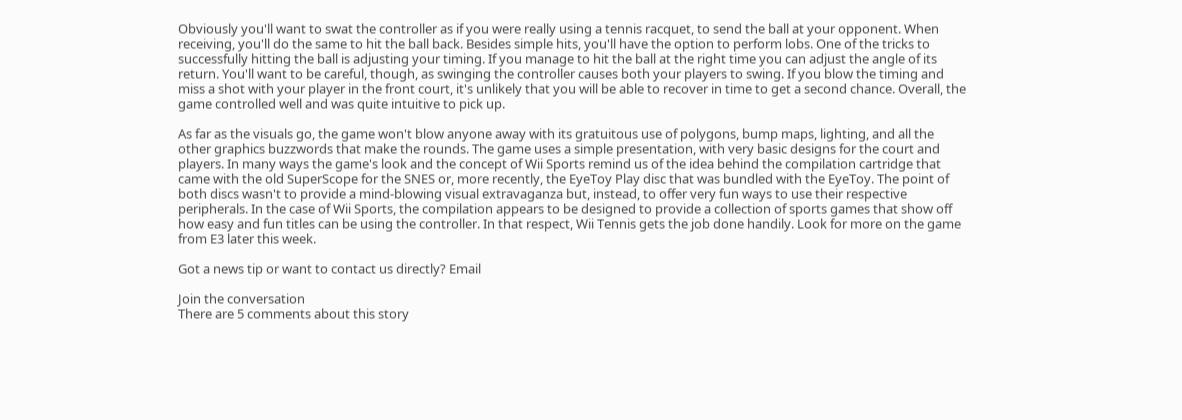Obviously you'll want to swat the controller as if you were really using a tennis racquet, to send the ball at your opponent. When receiving, you'll do the same to hit the ball back. Besides simple hits, you'll have the option to perform lobs. One of the tricks to successfully hitting the ball is adjusting your timing. If you manage to hit the ball at the right time you can adjust the angle of its return. You'll want to be careful, though, as swinging the controller causes both your players to swing. If you blow the timing and miss a shot with your player in the front court, it's unlikely that you will be able to recover in time to get a second chance. Overall, the game controlled well and was quite intuitive to pick up.

As far as the visuals go, the game won't blow anyone away with its gratuitous use of polygons, bump maps, lighting, and all the other graphics buzzwords that make the rounds. The game uses a simple presentation, with very basic designs for the court and players. In many ways the game's look and the concept of Wii Sports remind us of the idea behind the compilation cartridge that came with the old SuperScope for the SNES or, more recently, the EyeToy Play disc that was bundled with the EyeToy. The point of both discs wasn't to provide a mind-blowing visual extravaganza but, instead, to offer very fun ways to use their respective peripherals. In the case of Wii Sports, the compilation appears to be designed to provide a collection of sports games that show off how easy and fun titles can be using the controller. In that respect, Wii Tennis gets the job done handily. Look for more on the game from E3 later this week.

Got a news tip or want to contact us directly? Email

Join the conversation
There are 5 comments about this story